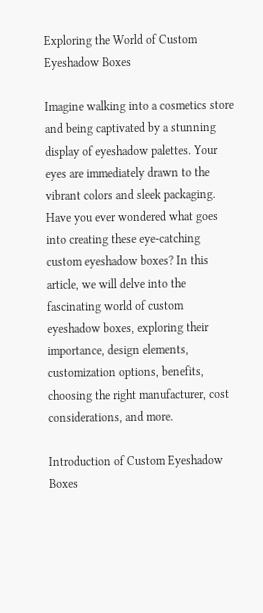Exploring the World of Custom Eyeshadow Boxes

Imagine walking into a cosmetics store and being captivated by a stunning display of eyeshadow palettes. Your eyes are immediately drawn to the vibrant colors and sleek packaging. Have you ever wondered what goes into creating these eye-catching custom eyeshadow boxes? In this article, we will delve into the fascinating world of custom eyeshadow boxes, exploring their importance, design elements, customization options, benefits, choosing the right manufacturer, cost considerations, and more.

Introduction of Custom Eyeshadow Boxes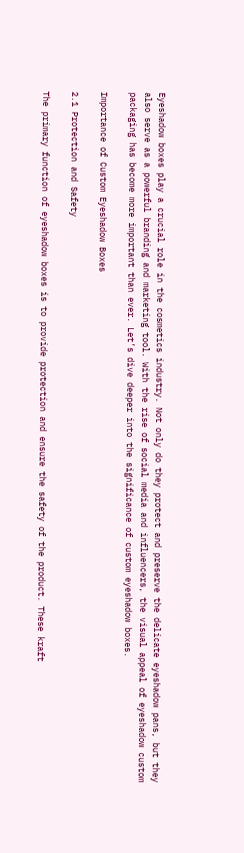Eyeshadow boxes play a crucial role in the cosmetics industry. Not only do they protect and preserve the delicate eyeshadow pans, but they also serve as a powerful branding and marketing tool. With the rise of social media and influencers, the visual appeal of eyeshadow custom packaging has become more important than ever. Let’s dive deeper into the significance of custom eyeshadow boxes.

Importance of Custom Eyeshadow Boxes

2.1 Protection and Safety

The primary function of eyeshadow boxes is to provide protection and ensure the safety of the product. These kraft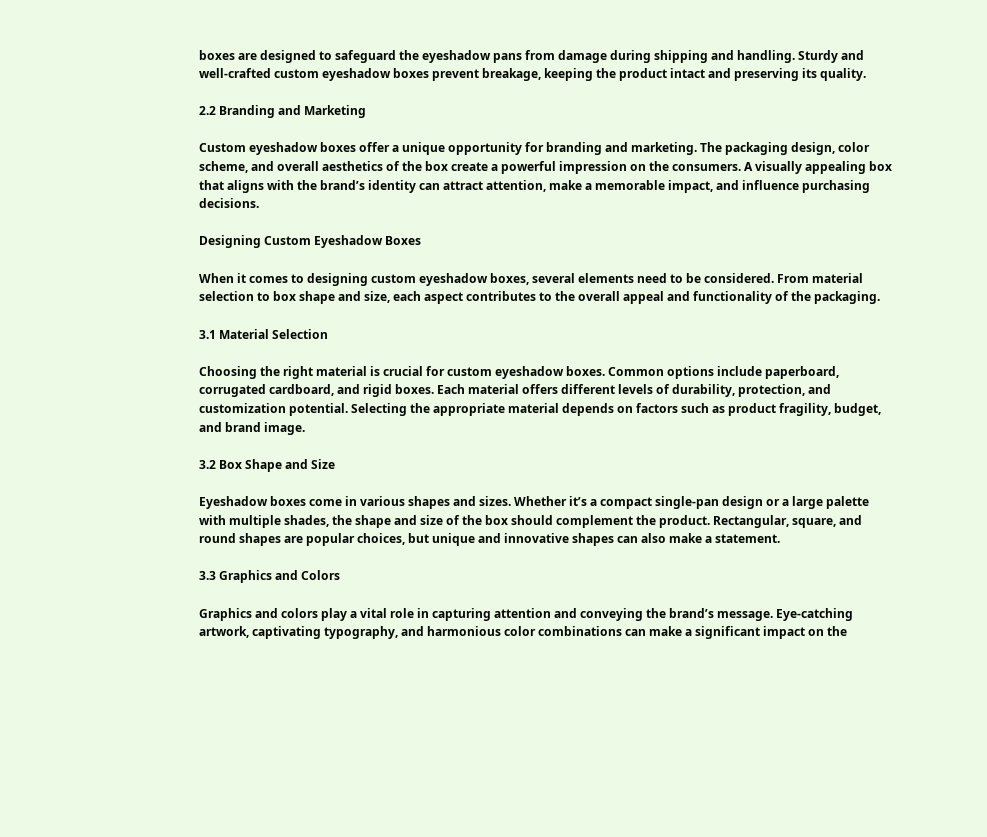boxes are designed to safeguard the eyeshadow pans from damage during shipping and handling. Sturdy and well-crafted custom eyeshadow boxes prevent breakage, keeping the product intact and preserving its quality.

2.2 Branding and Marketing

Custom eyeshadow boxes offer a unique opportunity for branding and marketing. The packaging design, color scheme, and overall aesthetics of the box create a powerful impression on the consumers. A visually appealing box that aligns with the brand’s identity can attract attention, make a memorable impact, and influence purchasing decisions.

Designing Custom Eyeshadow Boxes

When it comes to designing custom eyeshadow boxes, several elements need to be considered. From material selection to box shape and size, each aspect contributes to the overall appeal and functionality of the packaging.

3.1 Material Selection

Choosing the right material is crucial for custom eyeshadow boxes. Common options include paperboard, corrugated cardboard, and rigid boxes. Each material offers different levels of durability, protection, and customization potential. Selecting the appropriate material depends on factors such as product fragility, budget, and brand image.

3.2 Box Shape and Size

Eyeshadow boxes come in various shapes and sizes. Whether it’s a compact single-pan design or a large palette with multiple shades, the shape and size of the box should complement the product. Rectangular, square, and round shapes are popular choices, but unique and innovative shapes can also make a statement.

3.3 Graphics and Colors

Graphics and colors play a vital role in capturing attention and conveying the brand’s message. Eye-catching artwork, captivating typography, and harmonious color combinations can make a significant impact on the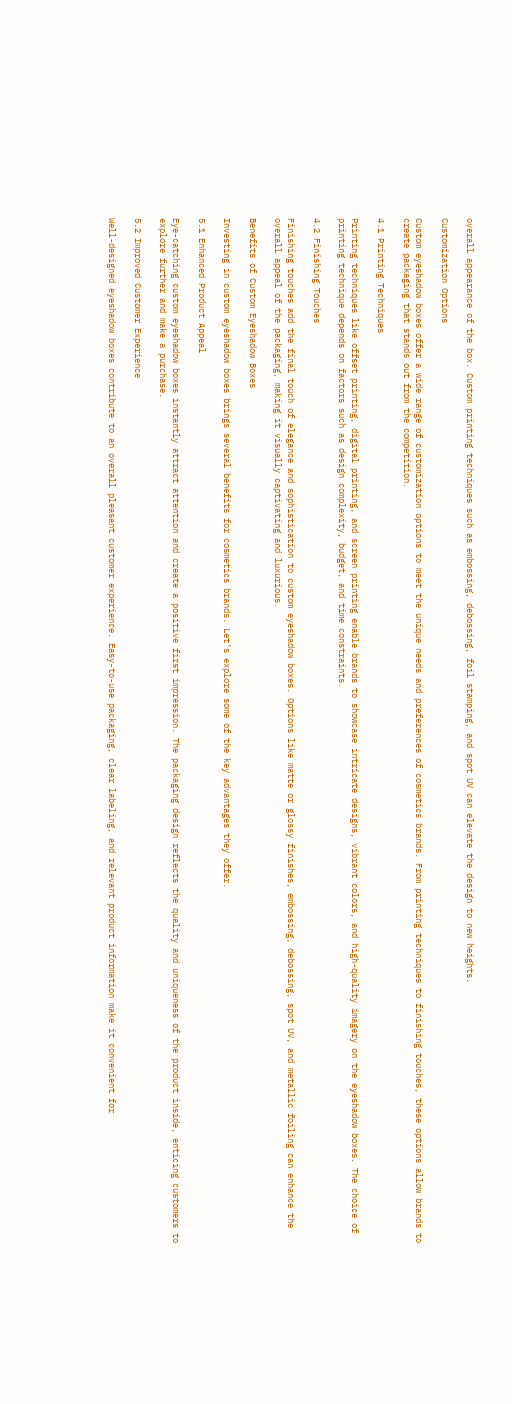overall appearance of the box. Custom printing techniques such as embossing, debossing, foil stamping, and spot UV can elevate the design to new heights.

Customization Options

Custom eyeshadow boxes offer a wide range of customization options to meet the unique needs and preferences of cosmetics brands. From printing techniques to finishing touches, these options allow brands to create packaging that stands out from the competition.

4.1 Printing Techniques

Printing techniques like offset printing, digital printing, and screen printing enable brands to showcase intricate designs, vibrant colors, and high-quality imagery on the eyeshadow boxes. The choice of printing technique depends on factors such as design complexity, budget, and time constraints.

4.2 Finishing Touches

Finishing touches add the final touch of elegance and sophistication to custom eyeshadow boxes. Options like matte or glossy finishes, embossing, debossing, spot UV, and metallic foiling can enhance the overall appeal of the packaging, making it visually captivating and luxurious.

Benefits of Custom Eyeshadow Boxes

Investing in custom eyeshadow boxes brings several benefits for cosmetics brands. Let’s explore some of the key advantages they offer.

5.1 Enhanced Product Appeal

Eye-catching custom eyeshadow boxes instantly attract attention and create a positive first impression. The packaging design reflects the quality and uniqueness of the product inside, enticing customers to explore further and make a purchase.

5.2 Improved Customer Experience

Well-designed eyeshadow boxes contribute to an overall pleasant customer experience. Easy-to-use packaging, clear labeling, and relevant product information make it convenient for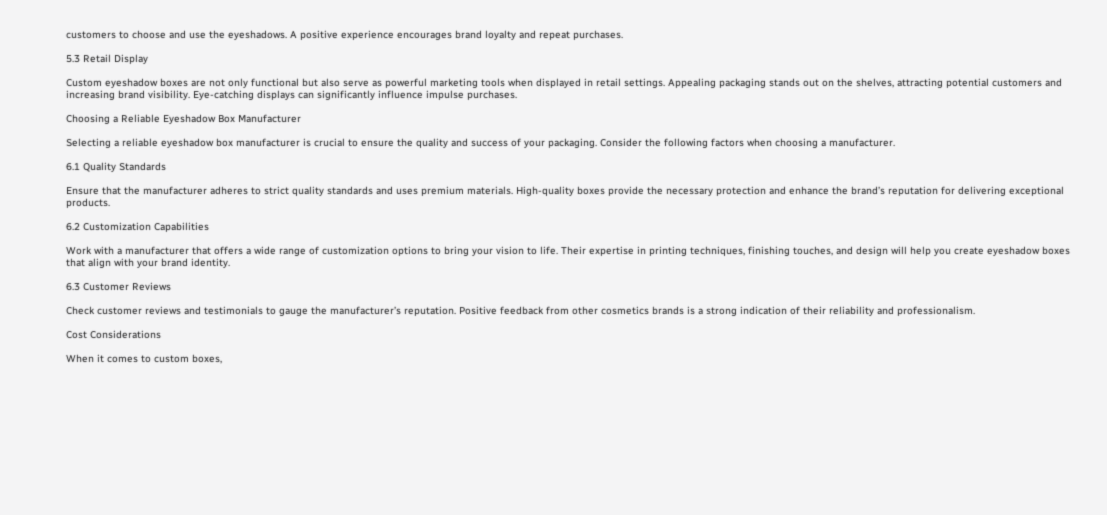customers to choose and use the eyeshadows. A positive experience encourages brand loyalty and repeat purchases.

5.3 Retail Display

Custom eyeshadow boxes are not only functional but also serve as powerful marketing tools when displayed in retail settings. Appealing packaging stands out on the shelves, attracting potential customers and increasing brand visibility. Eye-catching displays can significantly influence impulse purchases.

Choosing a Reliable Eyeshadow Box Manufacturer

Selecting a reliable eyeshadow box manufacturer is crucial to ensure the quality and success of your packaging. Consider the following factors when choosing a manufacturer.

6.1 Quality Standards

Ensure that the manufacturer adheres to strict quality standards and uses premium materials. High-quality boxes provide the necessary protection and enhance the brand’s reputation for delivering exceptional products.

6.2 Customization Capabilities

Work with a manufacturer that offers a wide range of customization options to bring your vision to life. Their expertise in printing techniques, finishing touches, and design will help you create eyeshadow boxes that align with your brand identity.

6.3 Customer Reviews

Check customer reviews and testimonials to gauge the manufacturer’s reputation. Positive feedback from other cosmetics brands is a strong indication of their reliability and professionalism.

Cost Considerations

When it comes to custom boxes,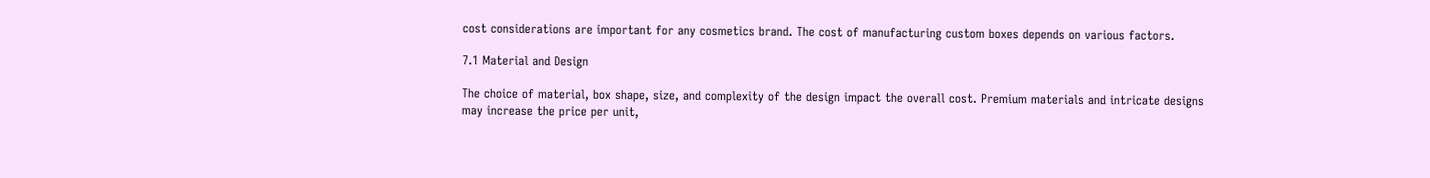cost considerations are important for any cosmetics brand. The cost of manufacturing custom boxes depends on various factors.

7.1 Material and Design

The choice of material, box shape, size, and complexity of the design impact the overall cost. Premium materials and intricate designs may increase the price per unit,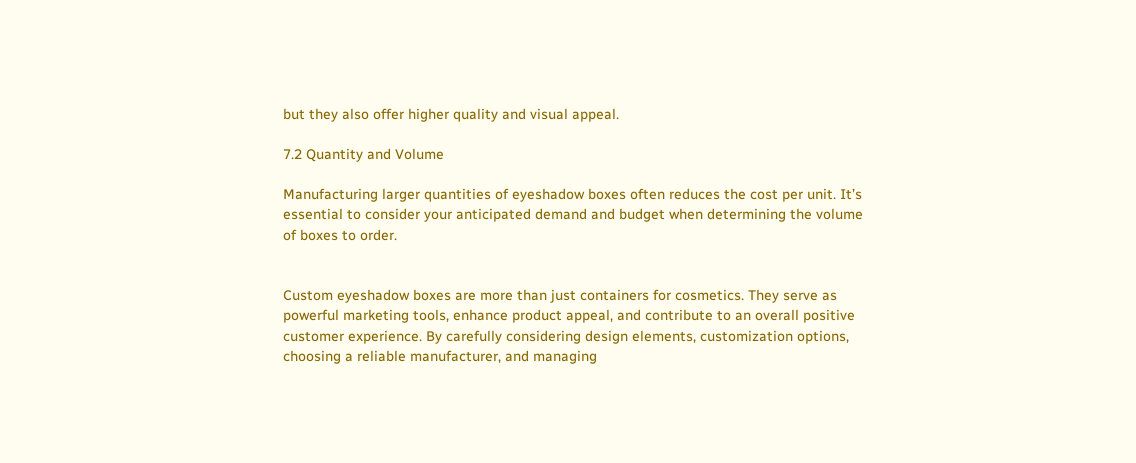but they also offer higher quality and visual appeal.

7.2 Quantity and Volume

Manufacturing larger quantities of eyeshadow boxes often reduces the cost per unit. It’s essential to consider your anticipated demand and budget when determining the volume of boxes to order.


Custom eyeshadow boxes are more than just containers for cosmetics. They serve as powerful marketing tools, enhance product appeal, and contribute to an overall positive customer experience. By carefully considering design elements, customization options, choosing a reliable manufacturer, and managing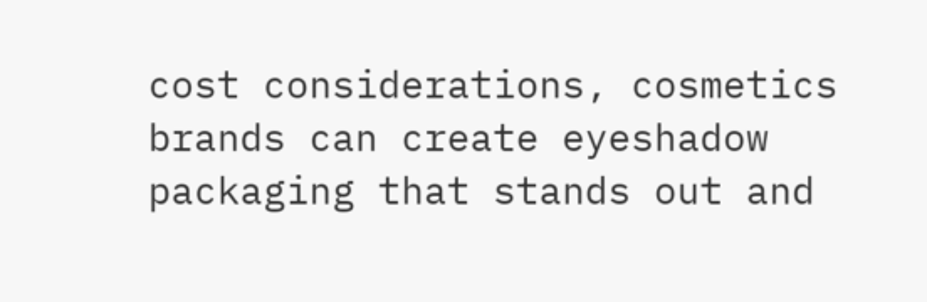cost considerations, cosmetics brands can create eyeshadow packaging that stands out and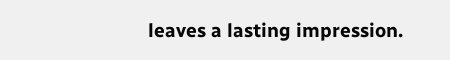leaves a lasting impression.